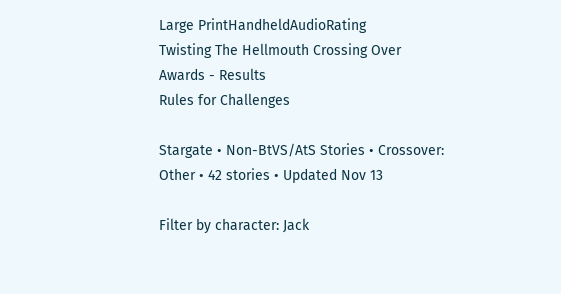Large PrintHandheldAudioRating
Twisting The Hellmouth Crossing Over Awards - Results
Rules for Challenges

Stargate • Non-BtVS/AtS Stories • Crossover: Other • 42 stories • Updated Nov 13

Filter by character: Jack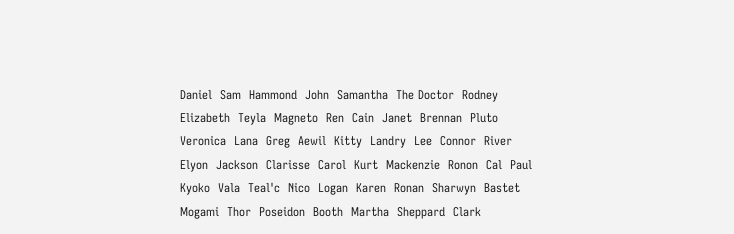Daniel  Sam  Hammond  John  Samantha  The Doctor  Rodney  Elizabeth  Teyla  Magneto  Ren  Cain  Janet  Brennan  Pluto  Veronica  Lana  Greg  Aewil  Kitty  Landry  Lee  Connor  River  Elyon  Jackson  Clarisse  Carol  Kurt  Mackenzie  Ronon  Cal  Paul  Kyoko  Vala  Teal'c  Nico  Logan  Karen  Ronan  Sharwyn  Bastet  Mogami  Thor  Poseidon  Booth  Martha  Sheppard  Clark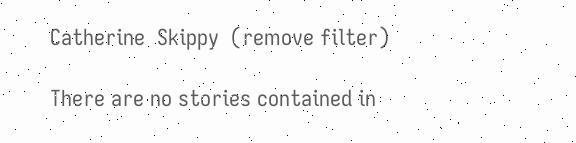Catherine  Skippy  (remove filter)

There are no stories contained in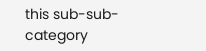this sub-sub-category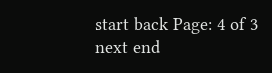start back Page: 4 of 3 next end